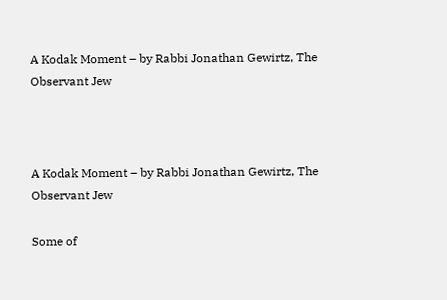A Kodak Moment – by Rabbi Jonathan Gewirtz, The Observant Jew



A Kodak Moment – by Rabbi Jonathan Gewirtz, The Observant Jew

Some of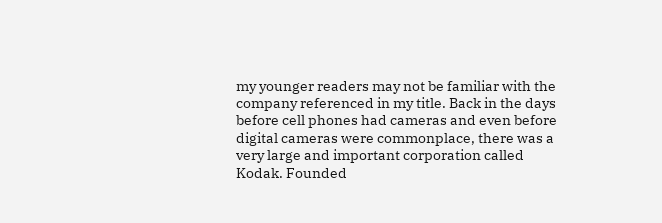my younger readers may not be familiar with the company referenced in my title. Back in the days before cell phones had cameras and even before digital cameras were commonplace, there was a very large and important corporation called Kodak. Founded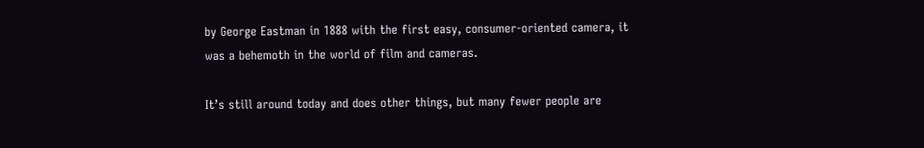by George Eastman in 1888 with the first easy, consumer-oriented camera, it was a behemoth in the world of film and cameras.

It’s still around today and does other things, but many fewer people are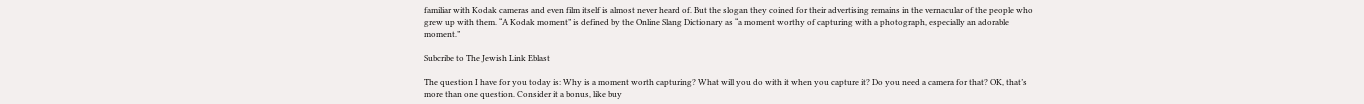familiar with Kodak cameras and even film itself is almost never heard of. But the slogan they coined for their advertising remains in the vernacular of the people who grew up with them. “A Kodak moment” is defined by the Online Slang Dictionary as “a moment worthy of capturing with a photograph, especially an adorable moment.”

Subcribe to The Jewish Link Eblast

The question I have for you today is: Why is a moment worth capturing? What will you do with it when you capture it? Do you need a camera for that? OK, that’s more than one question. Consider it a bonus, like buy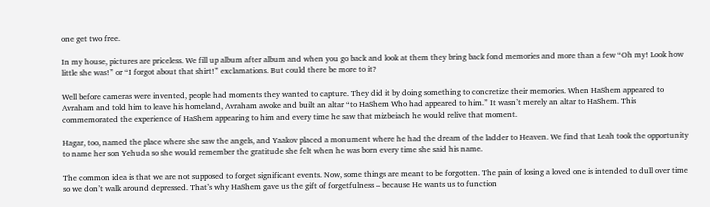one get two free.

In my house, pictures are priceless. We fill up album after album and when you go back and look at them they bring back fond memories and more than a few “Oh my! Look how little she was!” or “I forgot about that shirt!” exclamations. But could there be more to it?

Well before cameras were invented, people had moments they wanted to capture. They did it by doing something to concretize their memories. When HaShem appeared to Avraham and told him to leave his homeland, Avraham awoke and built an altar “to HaShem Who had appeared to him.” It wasn’t merely an altar to HaShem. This commemorated the experience of HaShem appearing to him and every time he saw that mizbeiach he would relive that moment.

Hagar, too, named the place where she saw the angels, and Yaakov placed a monument where he had the dream of the ladder to Heaven. We find that Leah took the opportunity to name her son Yehuda so she would remember the gratitude she felt when he was born every time she said his name.

The common idea is that we are not supposed to forget significant events. Now, some things are meant to be forgotten. The pain of losing a loved one is intended to dull over time so we don’t walk around depressed. That’s why HaShem gave us the gift of forgetfulness – because He wants us to function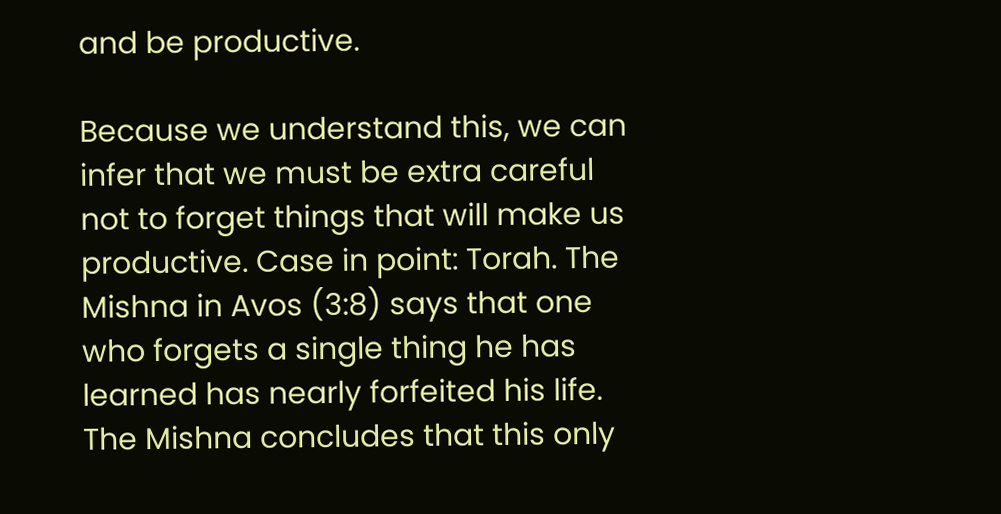and be productive.

Because we understand this, we can infer that we must be extra careful not to forget things that will make us productive. Case in point: Torah. The Mishna in Avos (3:8) says that one who forgets a single thing he has learned has nearly forfeited his life. The Mishna concludes that this only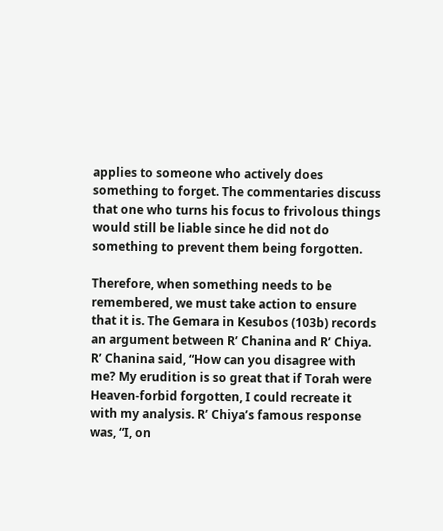applies to someone who actively does something to forget. The commentaries discuss that one who turns his focus to frivolous things would still be liable since he did not do something to prevent them being forgotten.

Therefore, when something needs to be remembered, we must take action to ensure that it is. The Gemara in Kesubos (103b) records an argument between R’ Chanina and R’ Chiya. R’ Chanina said, “How can you disagree with me? My erudition is so great that if Torah were Heaven-forbid forgotten, I could recreate it with my analysis. R’ Chiya’s famous response was, “I, on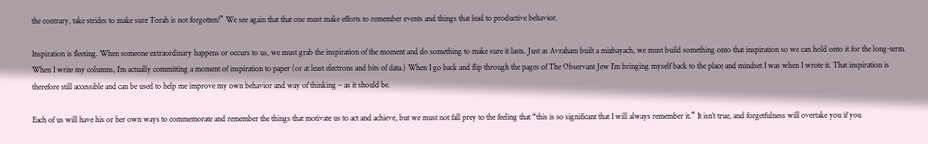the contrary, take strides to make sure Torah is not forgotten!” We see again that that one must make efforts to remember events and things that lead to productive behavior.

Inspiration is fleeting. When someone extraordinary happens or occurs to us, we must grab the inspiration of the moment and do something to make sure it lasts. Just as Avraham built a mizbayach, we must build something onto that inspiration so we can hold onto it for the long-term. When I write my columns, I’m actually committing a moment of inspiration to paper (or at least electrons and bits of data.) When I go back and flip through the pages of The Observant Jew I’m bringing myself back to the place and mindset I was when I wrote it. That inspiration is therefore still accessible and can be used to help me improve my own behavior and way of thinking – as it should be.

Each of us will have his or her own ways to commemorate and remember the things that motivate us to act and achieve, but we must not fall prey to the feeling that “this is so significant that I will always remember it.” It isn’t true, and forgetfulness will overtake you if you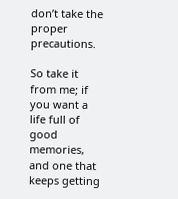don’t take the proper precautions.

So take it from me; if you want a life full of good memories, and one that keeps getting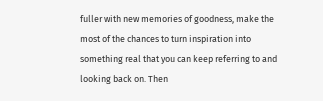fuller with new memories of goodness, make the most of the chances to turn inspiration into something real that you can keep referring to and looking back on. Then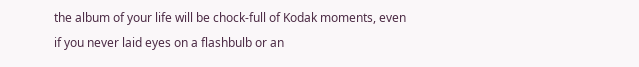the album of your life will be chock-full of Kodak moments, even if you never laid eyes on a flashbulb or an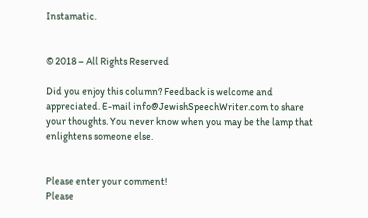Instamatic.


© 2018 – All Rights Reserved

Did you enjoy this column? Feedback is welcome and appreciated. E-mail info@JewishSpeechWriter.com to share your thoughts. You never know when you may be the lamp that enlightens someone else.


Please enter your comment!
Please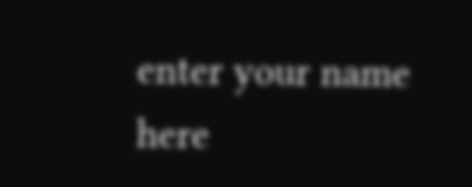enter your name here